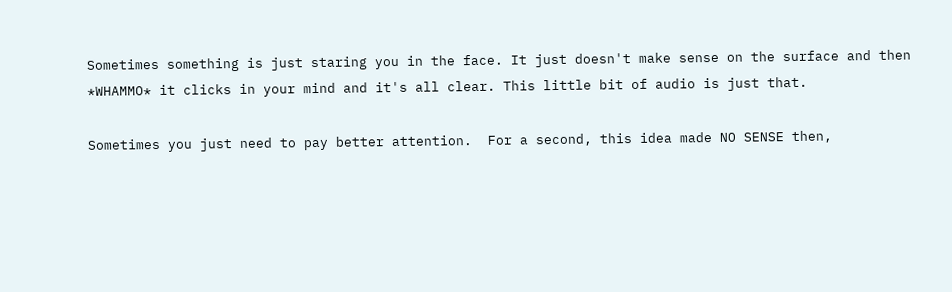Sometimes something is just staring you in the face. It just doesn't make sense on the surface and then *WHAMMO* it clicks in your mind and it's all clear. This little bit of audio is just that.

Sometimes you just need to pay better attention.  For a second, this idea made NO SENSE then,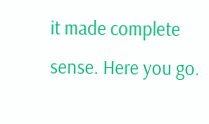it made complete sense. Here you go.